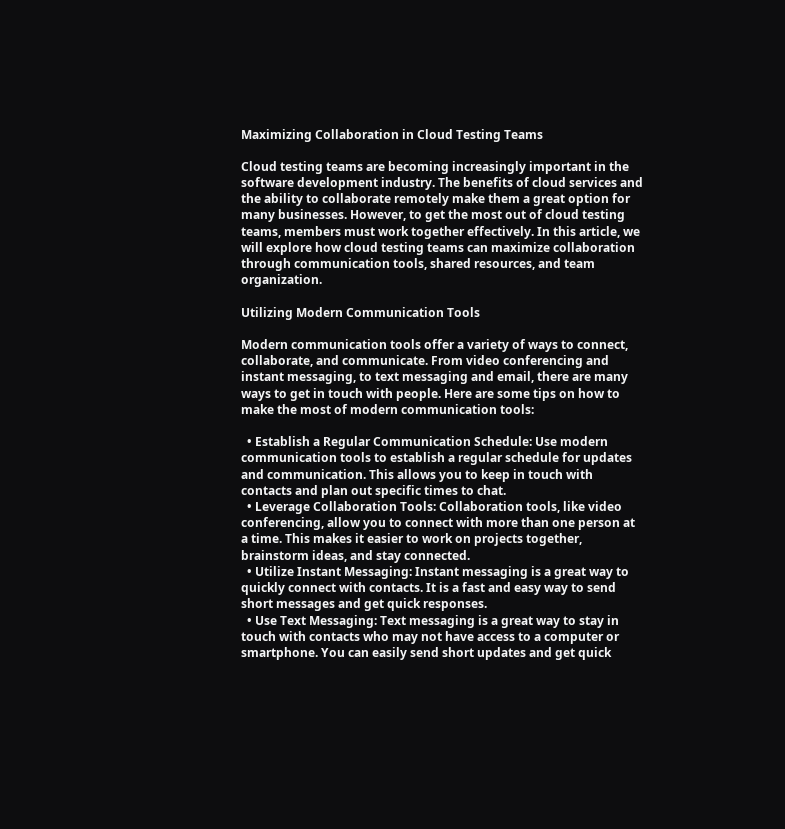Maximizing Collaboration in Cloud Testing Teams

Cloud testing teams are becoming increasingly important in the software development industry. The benefits of cloud services and the ability to collaborate remotely make them a great option for many businesses. However, to get the most out of cloud testing teams, members must work together effectively. In this article, we will explore how cloud testing teams can maximize collaboration through communication tools, shared resources, and team organization.

Utilizing Modern Communication Tools

Modern communication tools offer a variety of ways to connect, collaborate, and communicate. From video conferencing and instant messaging, to text messaging and email, there are many ways to get in touch with people. Here are some tips on how to make the most of modern communication tools:

  • Establish a Regular Communication Schedule: Use modern communication tools to establish a regular schedule for updates and communication. This allows you to keep in touch with contacts and plan out specific times to chat.
  • Leverage Collaboration Tools: Collaboration tools, like video conferencing, allow you to connect with more than one person at a time. This makes it easier to work on projects together, brainstorm ideas, and stay connected.
  • Utilize Instant Messaging: Instant messaging is a great way to quickly connect with contacts. It is a fast and easy way to send short messages and get quick responses.
  • Use Text Messaging: Text messaging is a great way to stay in touch with contacts who may not have access to a computer or smartphone. You can easily send short updates and get quick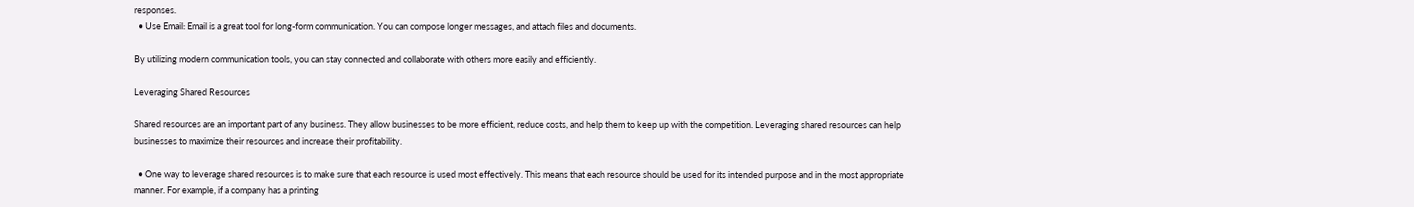responses.
  • Use Email: Email is a great tool for long-form communication. You can compose longer messages, and attach files and documents.

By utilizing modern communication tools, you can stay connected and collaborate with others more easily and efficiently.

Leveraging Shared Resources

Shared resources are an important part of any business. They allow businesses to be more efficient, reduce costs, and help them to keep up with the competition. Leveraging shared resources can help businesses to maximize their resources and increase their profitability.

  • One way to leverage shared resources is to make sure that each resource is used most effectively. This means that each resource should be used for its intended purpose and in the most appropriate manner. For example, if a company has a printing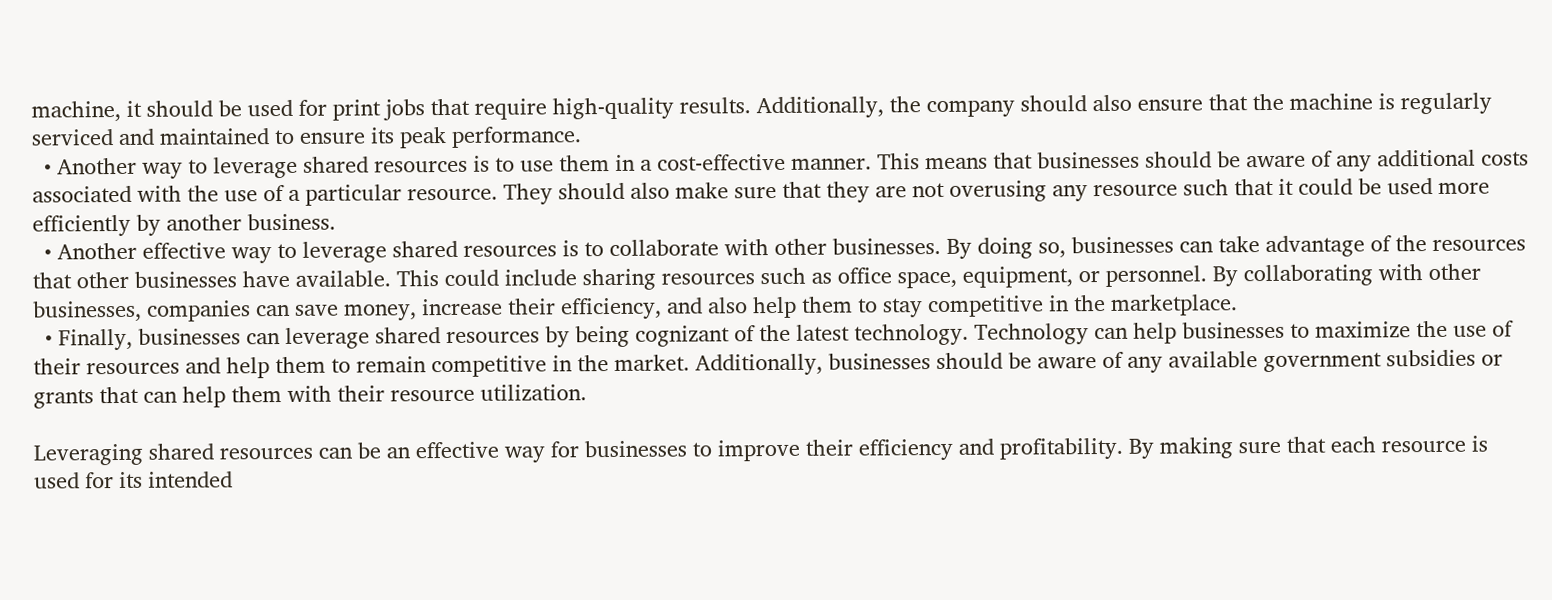machine, it should be used for print jobs that require high-quality results. Additionally, the company should also ensure that the machine is regularly serviced and maintained to ensure its peak performance.
  • Another way to leverage shared resources is to use them in a cost-effective manner. This means that businesses should be aware of any additional costs associated with the use of a particular resource. They should also make sure that they are not overusing any resource such that it could be used more efficiently by another business.
  • Another effective way to leverage shared resources is to collaborate with other businesses. By doing so, businesses can take advantage of the resources that other businesses have available. This could include sharing resources such as office space, equipment, or personnel. By collaborating with other businesses, companies can save money, increase their efficiency, and also help them to stay competitive in the marketplace.
  • Finally, businesses can leverage shared resources by being cognizant of the latest technology. Technology can help businesses to maximize the use of their resources and help them to remain competitive in the market. Additionally, businesses should be aware of any available government subsidies or grants that can help them with their resource utilization.

Leveraging shared resources can be an effective way for businesses to improve their efficiency and profitability. By making sure that each resource is used for its intended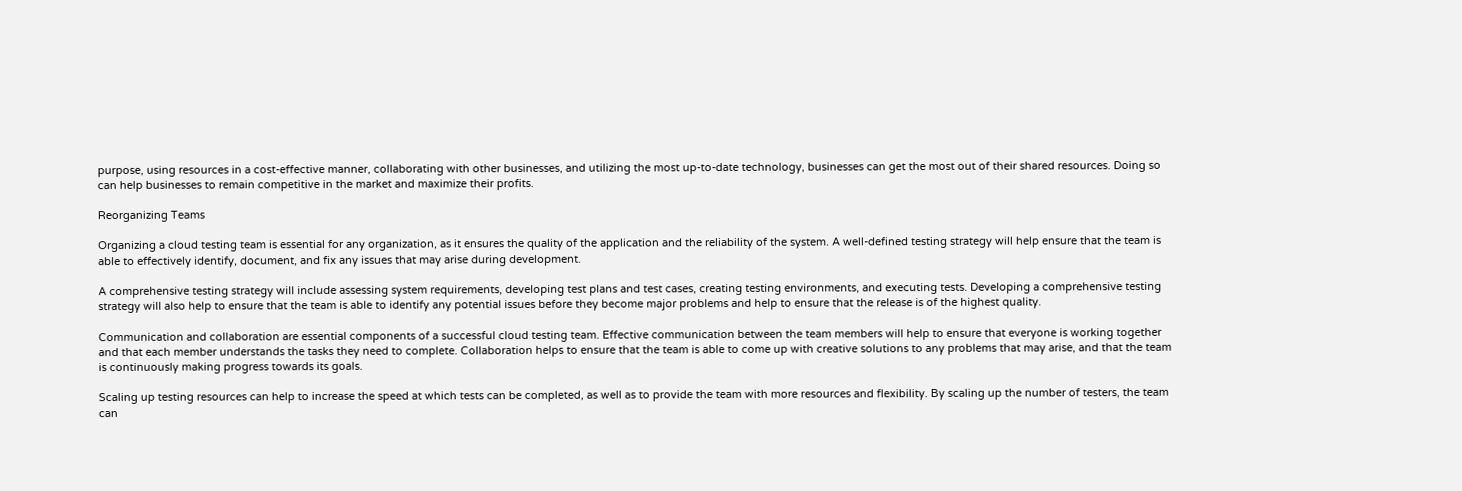purpose, using resources in a cost-effective manner, collaborating with other businesses, and utilizing the most up-to-date technology, businesses can get the most out of their shared resources. Doing so can help businesses to remain competitive in the market and maximize their profits.

Reorganizing Teams

Organizing a cloud testing team is essential for any organization, as it ensures the quality of the application and the reliability of the system. A well-defined testing strategy will help ensure that the team is able to effectively identify, document, and fix any issues that may arise during development.

A comprehensive testing strategy will include assessing system requirements, developing test plans and test cases, creating testing environments, and executing tests. Developing a comprehensive testing strategy will also help to ensure that the team is able to identify any potential issues before they become major problems and help to ensure that the release is of the highest quality.

Communication and collaboration are essential components of a successful cloud testing team. Effective communication between the team members will help to ensure that everyone is working together and that each member understands the tasks they need to complete. Collaboration helps to ensure that the team is able to come up with creative solutions to any problems that may arise, and that the team is continuously making progress towards its goals.

Scaling up testing resources can help to increase the speed at which tests can be completed, as well as to provide the team with more resources and flexibility. By scaling up the number of testers, the team can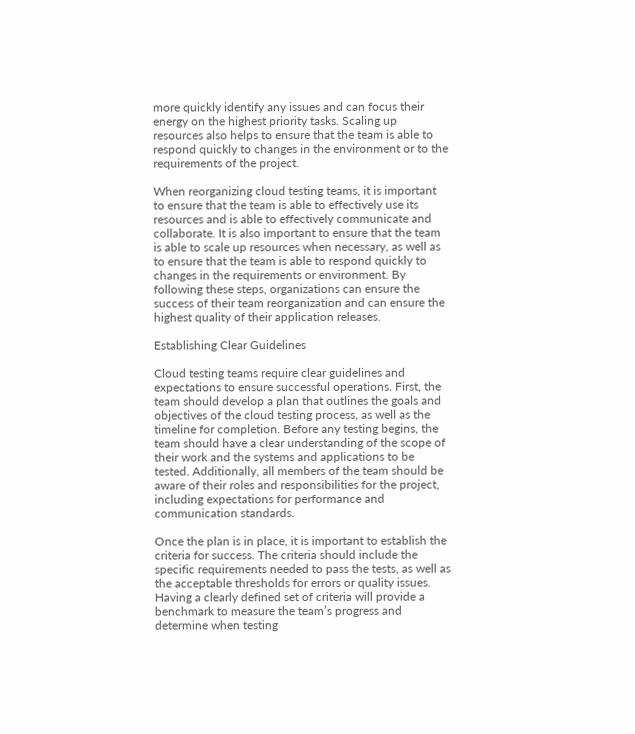more quickly identify any issues and can focus their energy on the highest priority tasks. Scaling up resources also helps to ensure that the team is able to respond quickly to changes in the environment or to the requirements of the project.

When reorganizing cloud testing teams, it is important to ensure that the team is able to effectively use its resources and is able to effectively communicate and collaborate. It is also important to ensure that the team is able to scale up resources when necessary, as well as to ensure that the team is able to respond quickly to changes in the requirements or environment. By following these steps, organizations can ensure the success of their team reorganization and can ensure the highest quality of their application releases.

Establishing Clear Guidelines

Cloud testing teams require clear guidelines and expectations to ensure successful operations. First, the team should develop a plan that outlines the goals and objectives of the cloud testing process, as well as the timeline for completion. Before any testing begins, the team should have a clear understanding of the scope of their work and the systems and applications to be tested. Additionally, all members of the team should be aware of their roles and responsibilities for the project, including expectations for performance and communication standards.

Once the plan is in place, it is important to establish the criteria for success. The criteria should include the specific requirements needed to pass the tests, as well as the acceptable thresholds for errors or quality issues. Having a clearly defined set of criteria will provide a benchmark to measure the team’s progress and determine when testing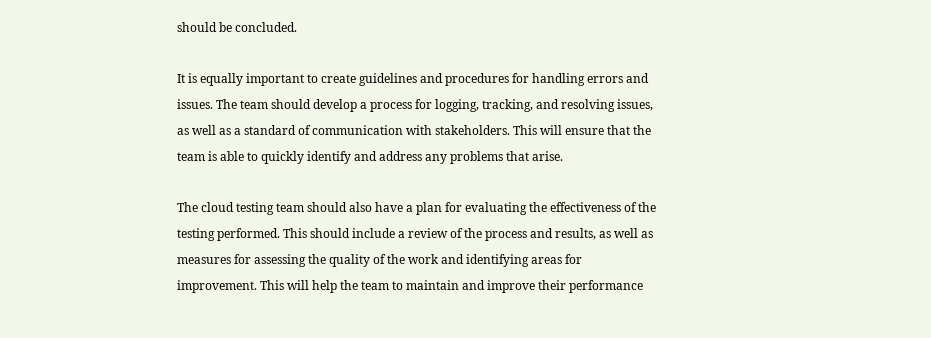should be concluded.

It is equally important to create guidelines and procedures for handling errors and issues. The team should develop a process for logging, tracking, and resolving issues, as well as a standard of communication with stakeholders. This will ensure that the team is able to quickly identify and address any problems that arise.

The cloud testing team should also have a plan for evaluating the effectiveness of the testing performed. This should include a review of the process and results, as well as measures for assessing the quality of the work and identifying areas for improvement. This will help the team to maintain and improve their performance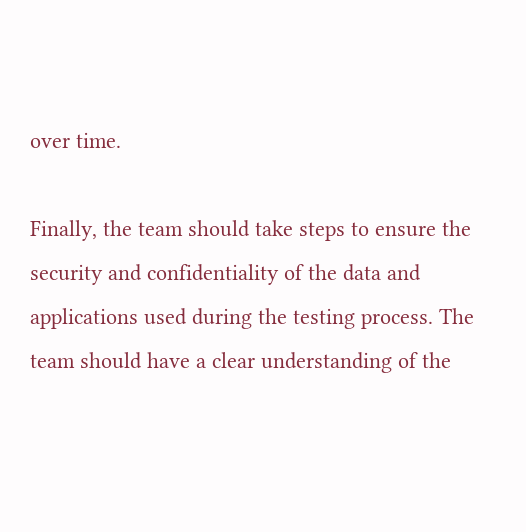over time.

Finally, the team should take steps to ensure the security and confidentiality of the data and applications used during the testing process. The team should have a clear understanding of the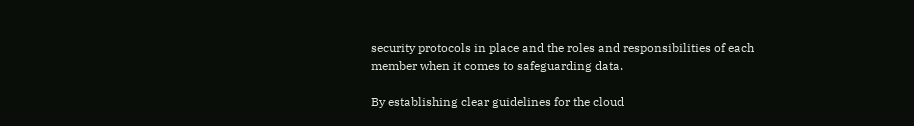security protocols in place and the roles and responsibilities of each member when it comes to safeguarding data.

By establishing clear guidelines for the cloud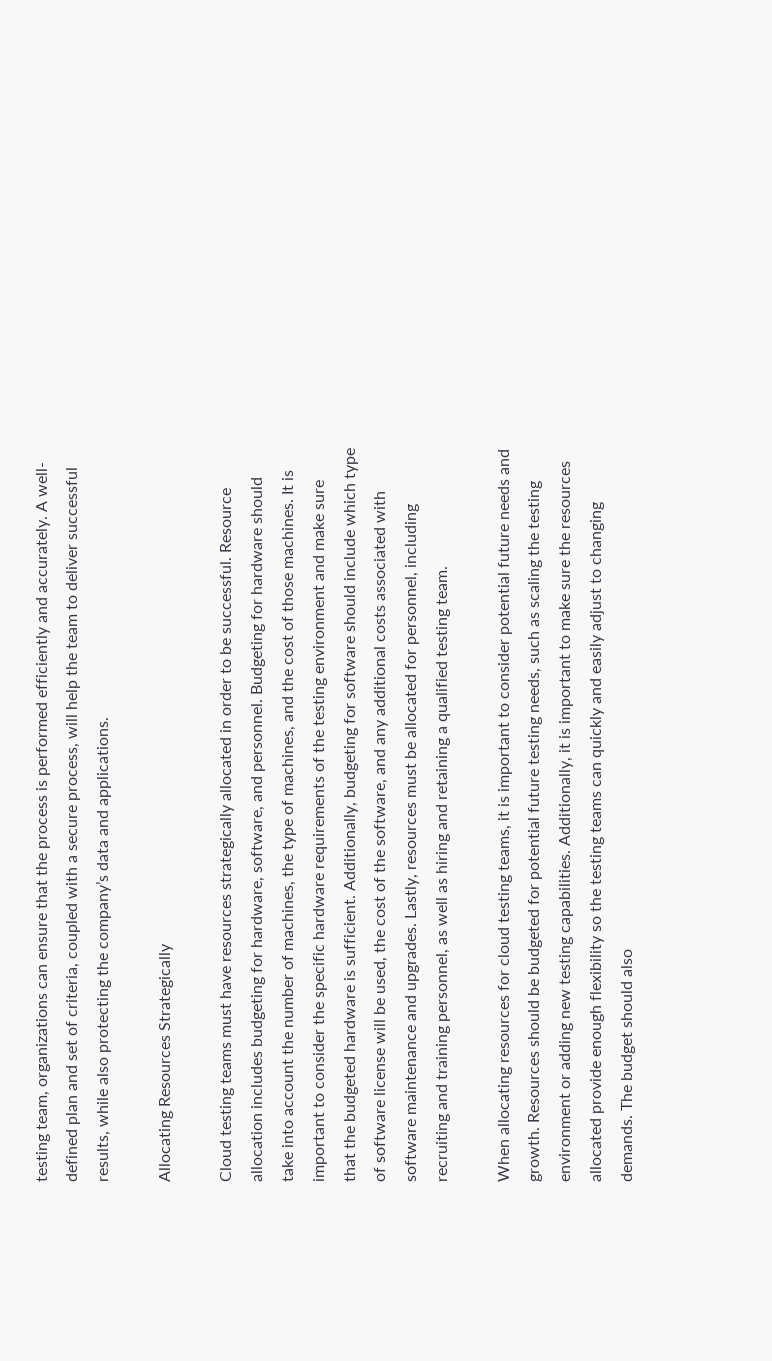testing team, organizations can ensure that the process is performed efficiently and accurately. A well-defined plan and set of criteria, coupled with a secure process, will help the team to deliver successful results, while also protecting the company’s data and applications.

Allocating Resources Strategically

Cloud testing teams must have resources strategically allocated in order to be successful. Resource allocation includes budgeting for hardware, software, and personnel. Budgeting for hardware should take into account the number of machines, the type of machines, and the cost of those machines. It is important to consider the specific hardware requirements of the testing environment and make sure that the budgeted hardware is sufficient. Additionally, budgeting for software should include which type of software license will be used, the cost of the software, and any additional costs associated with software maintenance and upgrades. Lastly, resources must be allocated for personnel, including recruiting and training personnel, as well as hiring and retaining a qualified testing team.

When allocating resources for cloud testing teams, it is important to consider potential future needs and growth. Resources should be budgeted for potential future testing needs, such as scaling the testing environment or adding new testing capabilities. Additionally, it is important to make sure the resources allocated provide enough flexibility so the testing teams can quickly and easily adjust to changing demands. The budget should also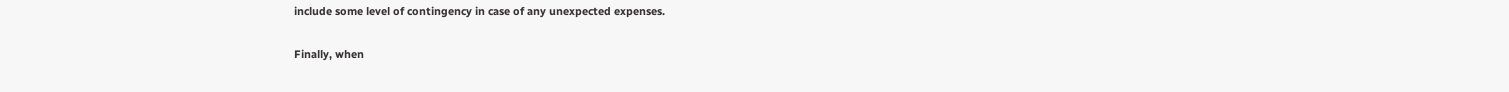include some level of contingency in case of any unexpected expenses.

Finally, when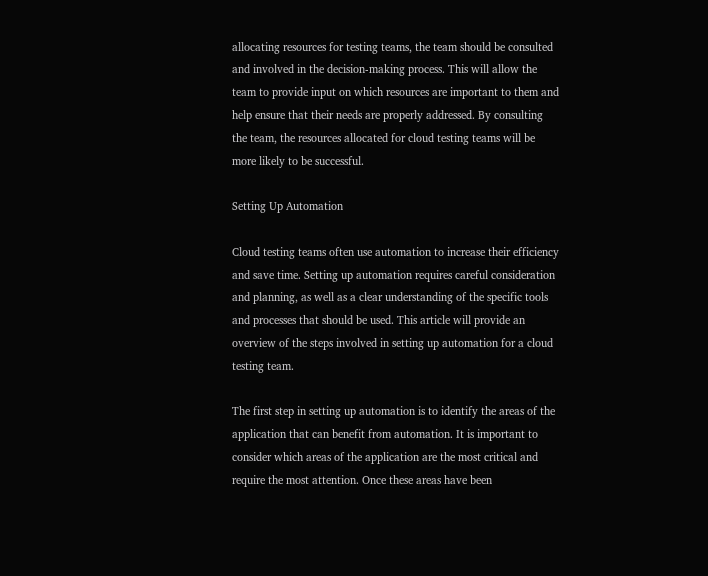allocating resources for testing teams, the team should be consulted and involved in the decision-making process. This will allow the team to provide input on which resources are important to them and help ensure that their needs are properly addressed. By consulting the team, the resources allocated for cloud testing teams will be more likely to be successful.

Setting Up Automation

Cloud testing teams often use automation to increase their efficiency and save time. Setting up automation requires careful consideration and planning, as well as a clear understanding of the specific tools and processes that should be used. This article will provide an overview of the steps involved in setting up automation for a cloud testing team.

The first step in setting up automation is to identify the areas of the application that can benefit from automation. It is important to consider which areas of the application are the most critical and require the most attention. Once these areas have been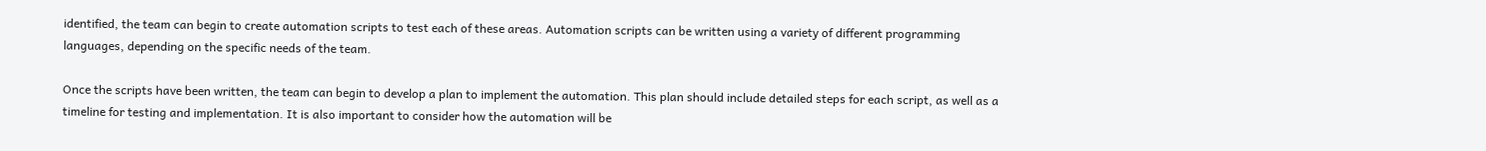identified, the team can begin to create automation scripts to test each of these areas. Automation scripts can be written using a variety of different programming languages, depending on the specific needs of the team.

Once the scripts have been written, the team can begin to develop a plan to implement the automation. This plan should include detailed steps for each script, as well as a timeline for testing and implementation. It is also important to consider how the automation will be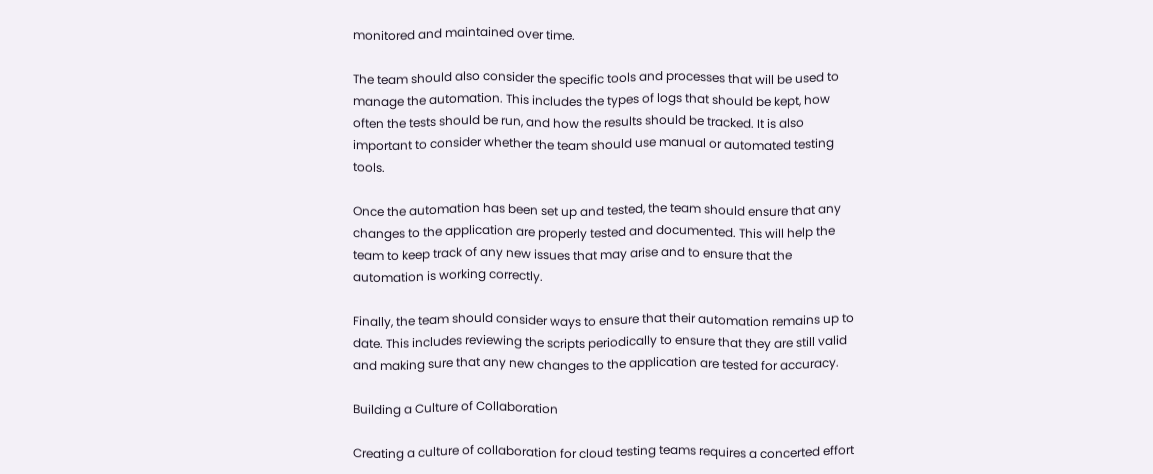monitored and maintained over time.

The team should also consider the specific tools and processes that will be used to manage the automation. This includes the types of logs that should be kept, how often the tests should be run, and how the results should be tracked. It is also important to consider whether the team should use manual or automated testing tools.

Once the automation has been set up and tested, the team should ensure that any changes to the application are properly tested and documented. This will help the team to keep track of any new issues that may arise and to ensure that the automation is working correctly.

Finally, the team should consider ways to ensure that their automation remains up to date. This includes reviewing the scripts periodically to ensure that they are still valid and making sure that any new changes to the application are tested for accuracy.

Building a Culture of Collaboration

Creating a culture of collaboration for cloud testing teams requires a concerted effort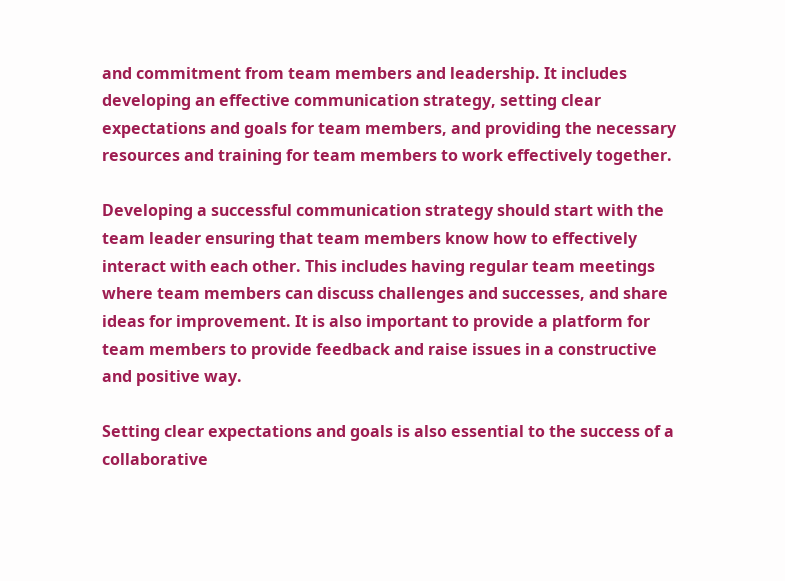and commitment from team members and leadership. It includes developing an effective communication strategy, setting clear expectations and goals for team members, and providing the necessary resources and training for team members to work effectively together.

Developing a successful communication strategy should start with the team leader ensuring that team members know how to effectively interact with each other. This includes having regular team meetings where team members can discuss challenges and successes, and share ideas for improvement. It is also important to provide a platform for team members to provide feedback and raise issues in a constructive and positive way.

Setting clear expectations and goals is also essential to the success of a collaborative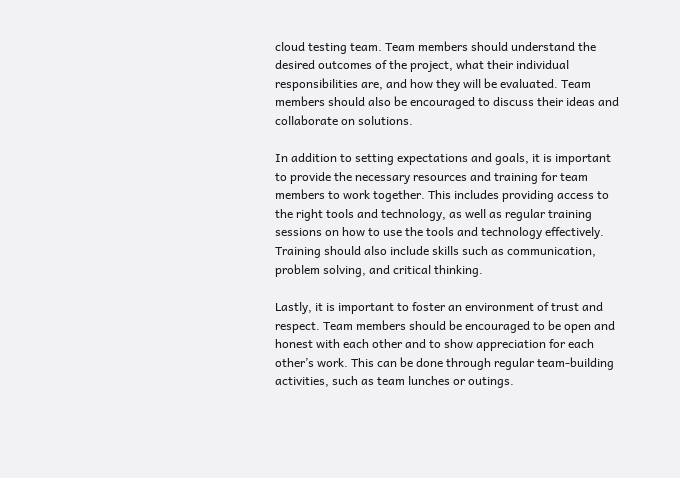cloud testing team. Team members should understand the desired outcomes of the project, what their individual responsibilities are, and how they will be evaluated. Team members should also be encouraged to discuss their ideas and collaborate on solutions.

In addition to setting expectations and goals, it is important to provide the necessary resources and training for team members to work together. This includes providing access to the right tools and technology, as well as regular training sessions on how to use the tools and technology effectively. Training should also include skills such as communication, problem solving, and critical thinking.

Lastly, it is important to foster an environment of trust and respect. Team members should be encouraged to be open and honest with each other and to show appreciation for each other’s work. This can be done through regular team-building activities, such as team lunches or outings.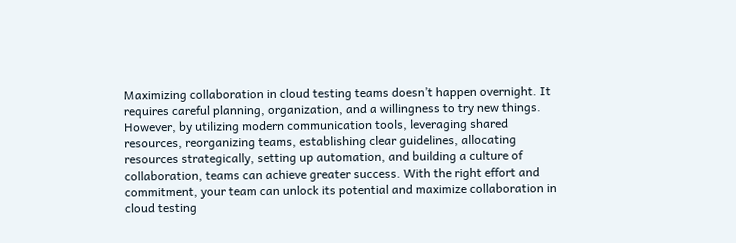Maximizing collaboration in cloud testing teams doesn’t happen overnight. It requires careful planning, organization, and a willingness to try new things. However, by utilizing modern communication tools, leveraging shared resources, reorganizing teams, establishing clear guidelines, allocating resources strategically, setting up automation, and building a culture of collaboration, teams can achieve greater success. With the right effort and commitment, your team can unlock its potential and maximize collaboration in cloud testing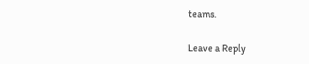teams.

Leave a Reply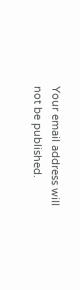Your email address will not be published.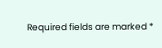Required fields are marked *